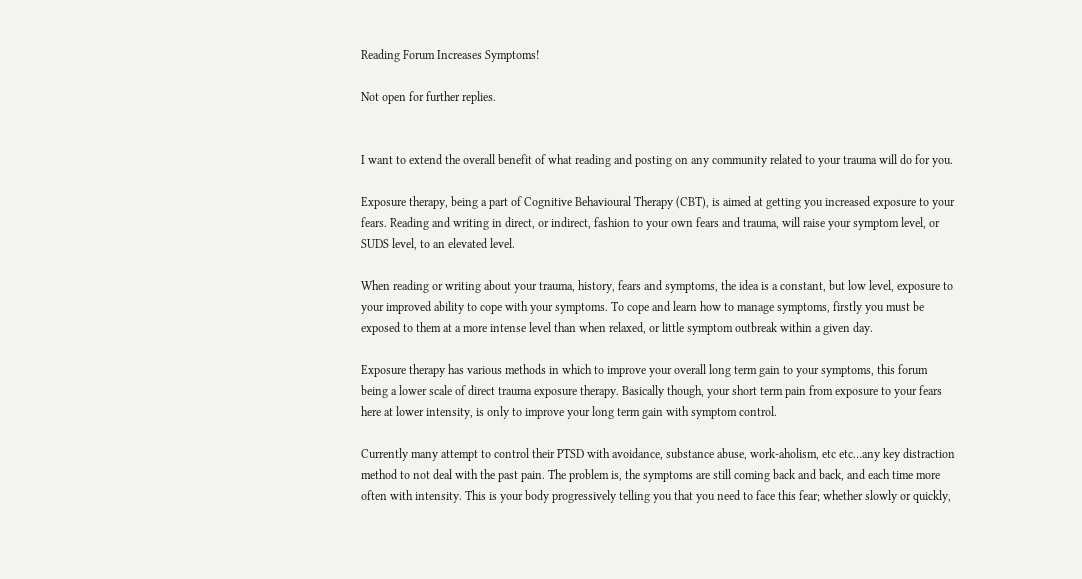Reading Forum Increases Symptoms!

Not open for further replies.


I want to extend the overall benefit of what reading and posting on any community related to your trauma will do for you.

Exposure therapy, being a part of Cognitive Behavioural Therapy (CBT), is aimed at getting you increased exposure to your fears. Reading and writing in direct, or indirect, fashion to your own fears and trauma, will raise your symptom level, or SUDS level, to an elevated level.

When reading or writing about your trauma, history, fears and symptoms, the idea is a constant, but low level, exposure to your improved ability to cope with your symptoms. To cope and learn how to manage symptoms, firstly you must be exposed to them at a more intense level than when relaxed, or little symptom outbreak within a given day.

Exposure therapy has various methods in which to improve your overall long term gain to your symptoms, this forum being a lower scale of direct trauma exposure therapy. Basically though, your short term pain from exposure to your fears here at lower intensity, is only to improve your long term gain with symptom control.

Currently many attempt to control their PTSD with avoidance, substance abuse, work-aholism, etc etc…any key distraction method to not deal with the past pain. The problem is, the symptoms are still coming back and back, and each time more often with intensity. This is your body progressively telling you that you need to face this fear; whether slowly or quickly,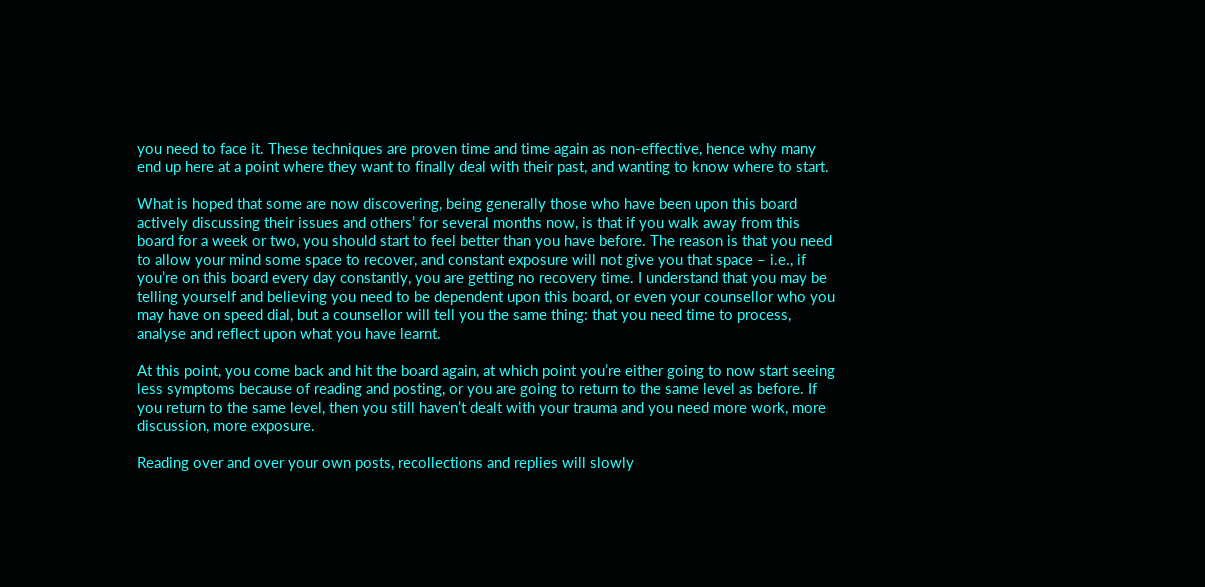you need to face it. These techniques are proven time and time again as non-effective, hence why many end up here at a point where they want to finally deal with their past, and wanting to know where to start.

What is hoped that some are now discovering, being generally those who have been upon this board actively discussing their issues and others’ for several months now, is that if you walk away from this board for a week or two, you should start to feel better than you have before. The reason is that you need to allow your mind some space to recover, and constant exposure will not give you that space – i.e., if you’re on this board every day constantly, you are getting no recovery time. I understand that you may be telling yourself and believing you need to be dependent upon this board, or even your counsellor who you may have on speed dial, but a counsellor will tell you the same thing: that you need time to process, analyse and reflect upon what you have learnt.

At this point, you come back and hit the board again, at which point you’re either going to now start seeing less symptoms because of reading and posting, or you are going to return to the same level as before. If you return to the same level, then you still haven’t dealt with your trauma and you need more work, more discussion, more exposure.

Reading over and over your own posts, recollections and replies will slowly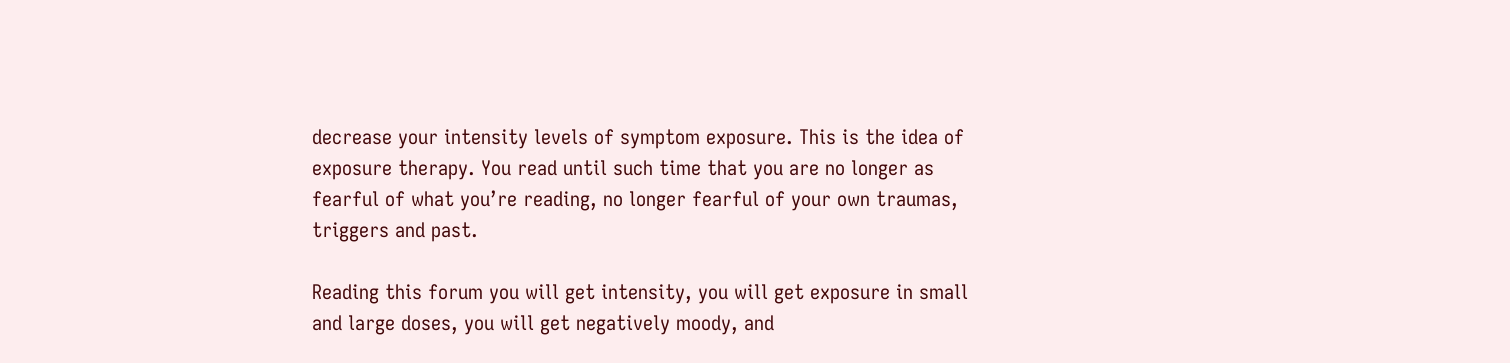decrease your intensity levels of symptom exposure. This is the idea of exposure therapy. You read until such time that you are no longer as fearful of what you’re reading, no longer fearful of your own traumas, triggers and past.

Reading this forum you will get intensity, you will get exposure in small and large doses, you will get negatively moody, and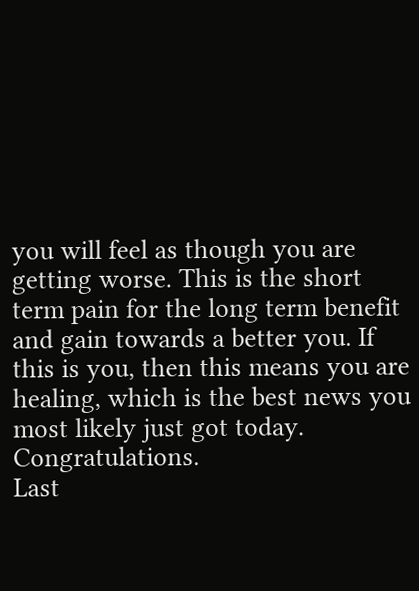you will feel as though you are getting worse. This is the short term pain for the long term benefit and gain towards a better you. If this is you, then this means you are healing, which is the best news you most likely just got today. Congratulations.
Last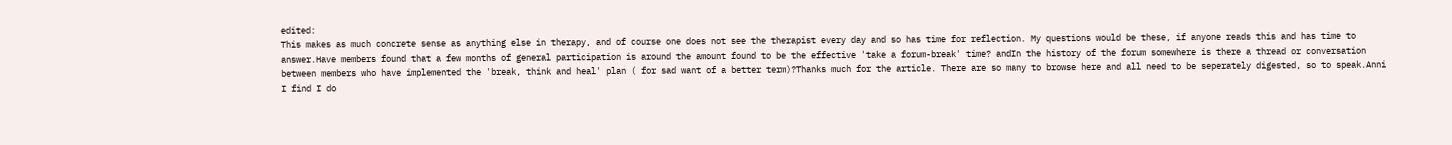edited:
This makes as much concrete sense as anything else in therapy, and of course one does not see the therapist every day and so has time for reflection. My questions would be these, if anyone reads this and has time to answer.Have members found that a few months of general participation is around the amount found to be the effective 'take a forum-break' time? andIn the history of the forum somewhere is there a thread or conversation between members who have implemented the 'break, think and heal' plan ( for sad want of a better term)?Thanks much for the article. There are so many to browse here and all need to be seperately digested, so to speak.Anni
I find I do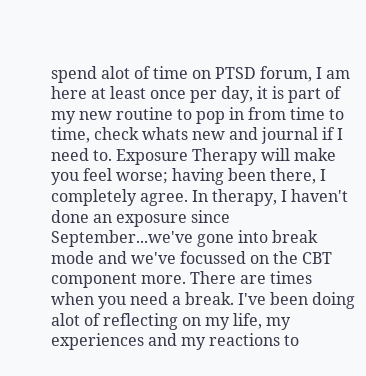spend alot of time on PTSD forum, I am here at least once per day, it is part of my new routine to pop in from time to time, check whats new and journal if I need to. Exposure Therapy will make you feel worse; having been there, I completely agree. In therapy, I haven't done an exposure since September...we've gone into break mode and we've focussed on the CBT component more. There are times when you need a break. I've been doing alot of reflecting on my life, my experiences and my reactions to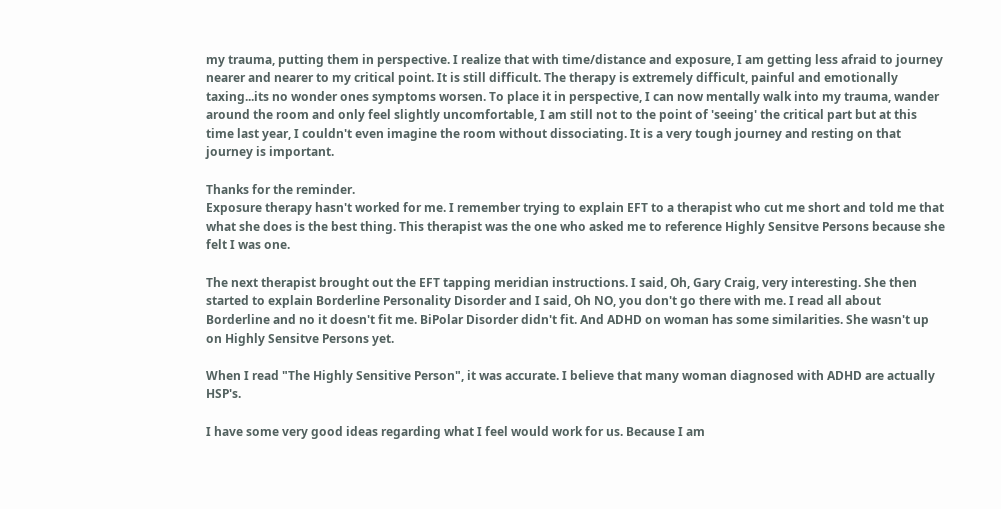my trauma, putting them in perspective. I realize that with time/distance and exposure, I am getting less afraid to journey nearer and nearer to my critical point. It is still difficult. The therapy is extremely difficult, painful and emotionally taxing...its no wonder ones symptoms worsen. To place it in perspective, I can now mentally walk into my trauma, wander around the room and only feel slightly uncomfortable, I am still not to the point of 'seeing' the critical part but at this time last year, I couldn't even imagine the room without dissociating. It is a very tough journey and resting on that journey is important.

Thanks for the reminder.
Exposure therapy hasn't worked for me. I remember trying to explain EFT to a therapist who cut me short and told me that what she does is the best thing. This therapist was the one who asked me to reference Highly Sensitve Persons because she felt I was one.

The next therapist brought out the EFT tapping meridian instructions. I said, Oh, Gary Craig, very interesting. She then started to explain Borderline Personality Disorder and I said, Oh NO, you don't go there with me. I read all about Borderline and no it doesn't fit me. BiPolar Disorder didn't fit. And ADHD on woman has some similarities. She wasn't up on Highly Sensitve Persons yet.

When I read "The Highly Sensitive Person", it was accurate. I believe that many woman diagnosed with ADHD are actually HSP's.

I have some very good ideas regarding what I feel would work for us. Because I am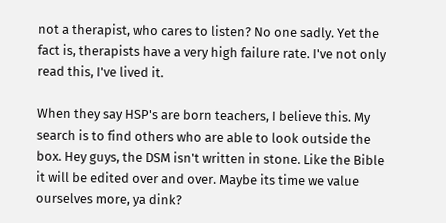not a therapist, who cares to listen? No one sadly. Yet the fact is, therapists have a very high failure rate. I've not only read this, I've lived it.

When they say HSP's are born teachers, I believe this. My search is to find others who are able to look outside the box. Hey guys, the DSM isn't written in stone. Like the Bible it will be edited over and over. Maybe its time we value ourselves more, ya dink?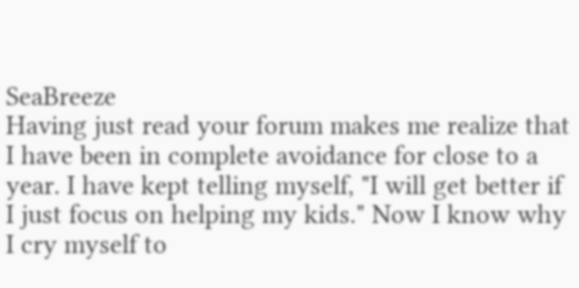SeaBreeze
Having just read your forum makes me realize that I have been in complete avoidance for close to a year. I have kept telling myself, "I will get better if I just focus on helping my kids." Now I know why I cry myself to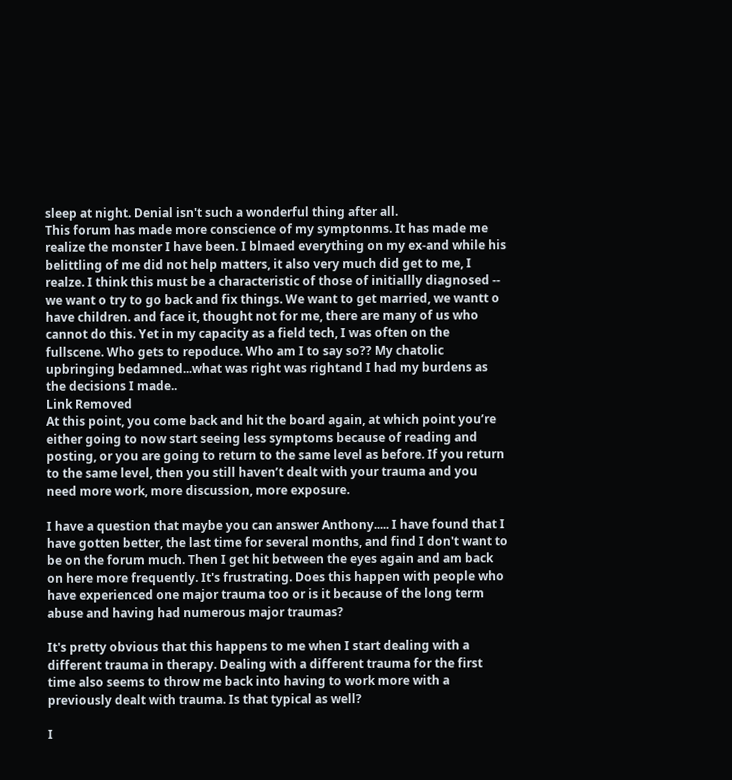sleep at night. Denial isn't such a wonderful thing after all.
This forum has made more conscience of my symptonms. It has made me realize the monster I have been. I blmaed everything on my ex-and while his belittling of me did not help matters, it also very much did get to me, I realze. I think this must be a characteristic of those of initiallly diagnosed -- we want o try to go back and fix things. We want to get married, we wantt o have children. and face it, thought not for me, there are many of us who cannot do this. Yet in my capacity as a field tech, I was often on the fullscene. Who gets to repoduce. Who am I to say so?? My chatolic upbringing bedamned...what was right was rightand I had my burdens as the decisions I made..
Link Removed
At this point, you come back and hit the board again, at which point you’re either going to now start seeing less symptoms because of reading and posting, or you are going to return to the same level as before. If you return to the same level, then you still haven’t dealt with your trauma and you need more work, more discussion, more exposure.

I have a question that maybe you can answer Anthony..... I have found that I have gotten better, the last time for several months, and find I don't want to be on the forum much. Then I get hit between the eyes again and am back on here more frequently. It's frustrating. Does this happen with people who have experienced one major trauma too or is it because of the long term abuse and having had numerous major traumas?

It's pretty obvious that this happens to me when I start dealing with a different trauma in therapy. Dealing with a different trauma for the first time also seems to throw me back into having to work more with a previously dealt with trauma. Is that typical as well?

I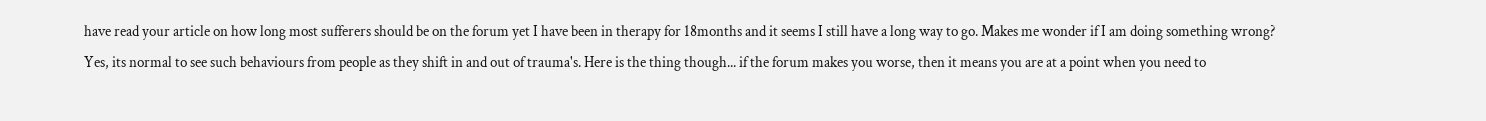have read your article on how long most sufferers should be on the forum yet I have been in therapy for 18months and it seems I still have a long way to go. Makes me wonder if I am doing something wrong?
Yes, its normal to see such behaviours from people as they shift in and out of trauma's. Here is the thing though... if the forum makes you worse, then it means you are at a point when you need to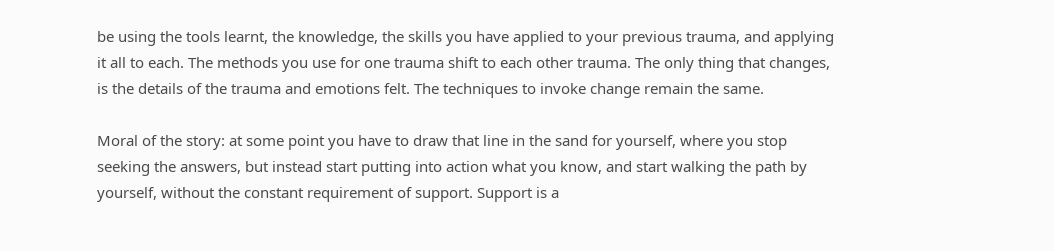be using the tools learnt, the knowledge, the skills you have applied to your previous trauma, and applying it all to each. The methods you use for one trauma shift to each other trauma. The only thing that changes, is the details of the trauma and emotions felt. The techniques to invoke change remain the same.

Moral of the story: at some point you have to draw that line in the sand for yourself, where you stop seeking the answers, but instead start putting into action what you know, and start walking the path by yourself, without the constant requirement of support. Support is a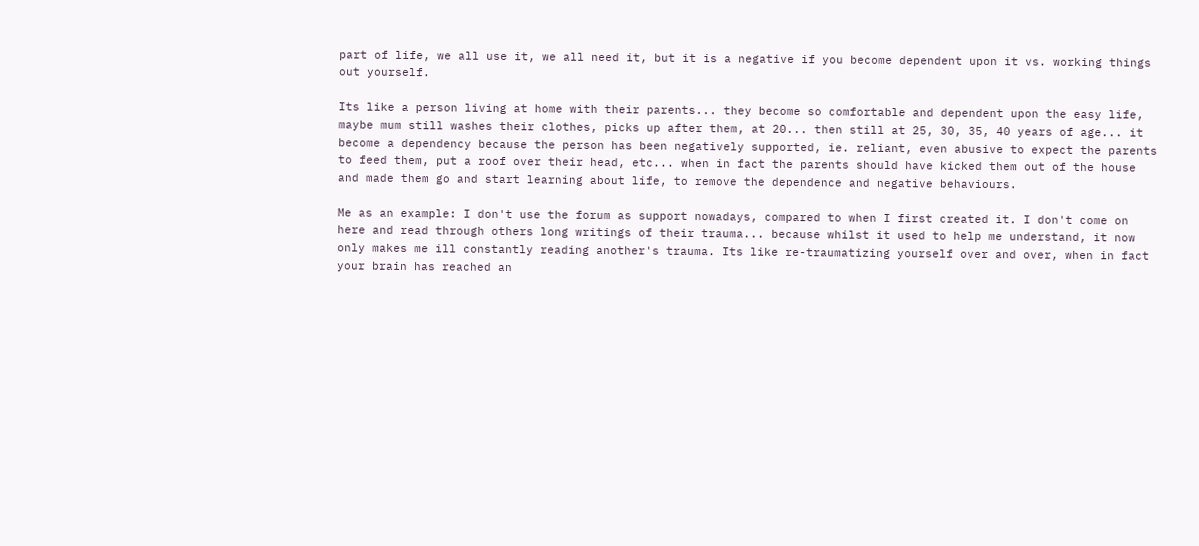part of life, we all use it, we all need it, but it is a negative if you become dependent upon it vs. working things out yourself.

Its like a person living at home with their parents... they become so comfortable and dependent upon the easy life, maybe mum still washes their clothes, picks up after them, at 20... then still at 25, 30, 35, 40 years of age... it become a dependency because the person has been negatively supported, ie. reliant, even abusive to expect the parents to feed them, put a roof over their head, etc... when in fact the parents should have kicked them out of the house and made them go and start learning about life, to remove the dependence and negative behaviours.

Me as an example: I don't use the forum as support nowadays, compared to when I first created it. I don't come on here and read through others long writings of their trauma... because whilst it used to help me understand, it now only makes me ill constantly reading another's trauma. Its like re-traumatizing yourself over and over, when in fact your brain has reached an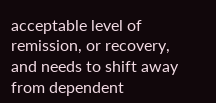acceptable level of remission, or recovery, and needs to shift away from dependent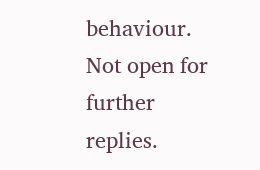behaviour.
Not open for further replies.